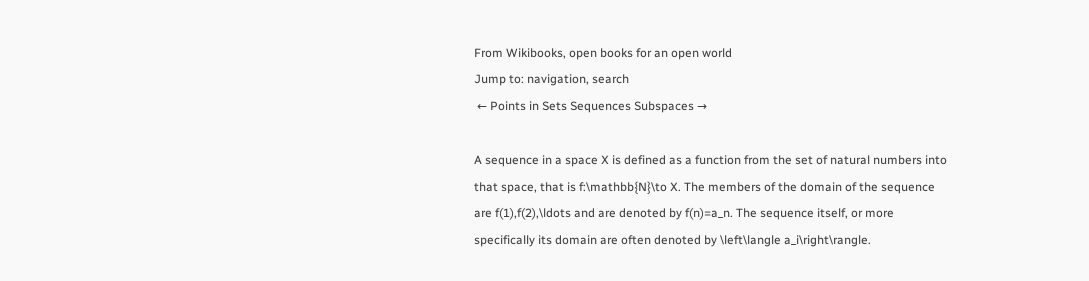From Wikibooks, open books for an open world
Jump to: navigation, search
 ← Points in Sets Sequences Subspaces →

A sequence in a space X is defined as a function from the set of natural numbers into that space, that is f:\mathbb{N}\to X. The members of the domain of the sequence are f(1),f(2),\ldots and are denoted by f(n)=a_n. The sequence itself, or more specifically its domain are often denoted by \left\langle a_i\right\rangle.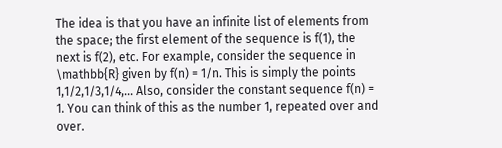The idea is that you have an infinite list of elements from the space; the first element of the sequence is f(1), the next is f(2), etc. For example, consider the sequence in \mathbb{R} given by f(n) = 1/n. This is simply the points 1,1/2,1/3,1/4,... Also, consider the constant sequence f(n) = 1. You can think of this as the number 1, repeated over and over.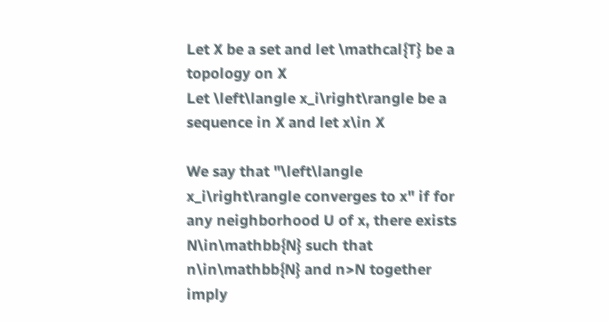Let X be a set and let \mathcal{T} be a topology on X
Let \left\langle x_i\right\rangle be a sequence in X and let x\in X

We say that "\left\langle x_i\right\rangle converges to x" if for any neighborhood U of x, there exists N\in\mathbb{N} such that n\in\mathbb{N} and n>N together imply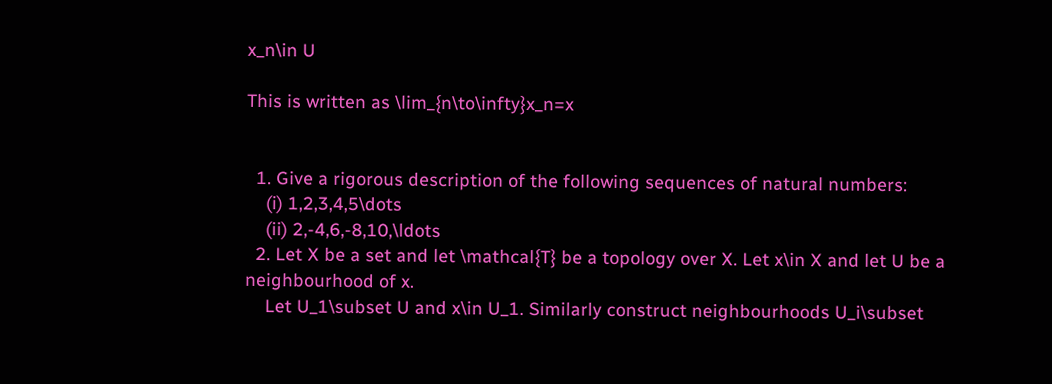x_n\in U

This is written as \lim_{n\to\infty}x_n=x


  1. Give a rigorous description of the following sequences of natural numbers:
    (i) 1,2,3,4,5\dots
    (ii) 2,-4,6,-8,10,\ldots
  2. Let X be a set and let \mathcal{T} be a topology over X. Let x\in X and let U be a neighbourhood of x.
    Let U_1\subset U and x\in U_1. Similarly construct neighbourhoods U_i\subset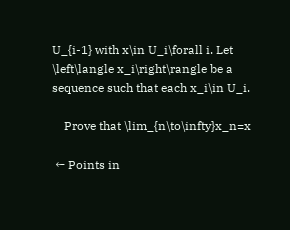U_{i-1} with x\in U_i\forall i. Let \left\langle x_i\right\rangle be a sequence such that each x_i\in U_i.

    Prove that \lim_{n\to\infty}x_n=x

 ← Points in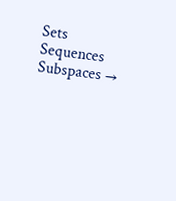Sets Sequences Subspaces →